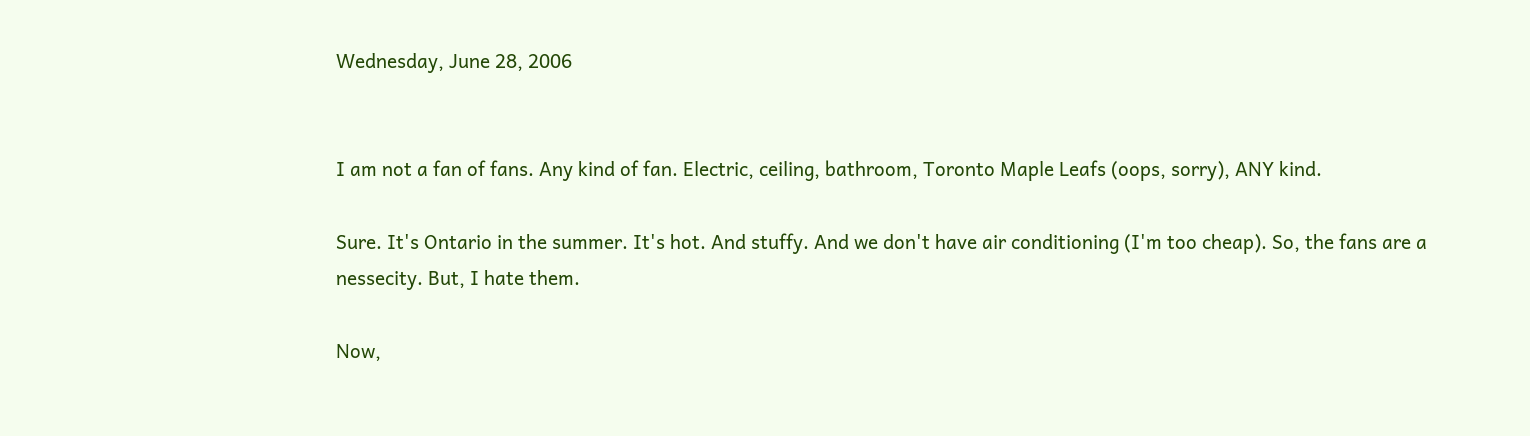Wednesday, June 28, 2006


I am not a fan of fans. Any kind of fan. Electric, ceiling, bathroom, Toronto Maple Leafs (oops, sorry), ANY kind.

Sure. It's Ontario in the summer. It's hot. And stuffy. And we don't have air conditioning (I'm too cheap). So, the fans are a nessecity. But, I hate them.

Now,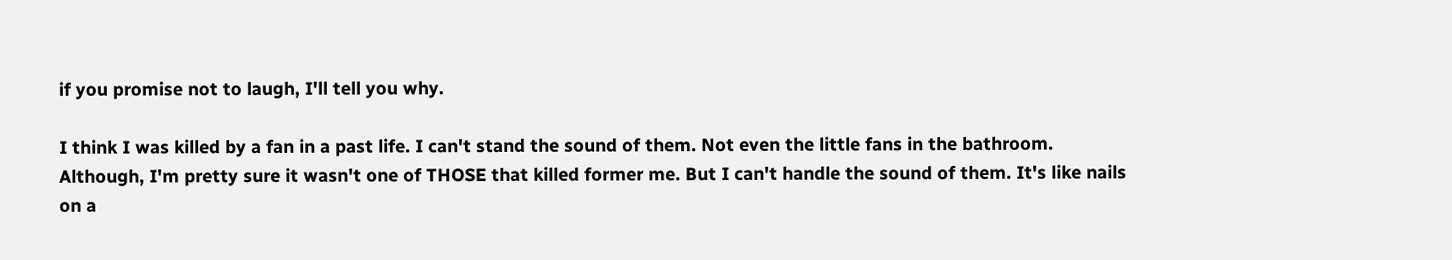if you promise not to laugh, I'll tell you why.

I think I was killed by a fan in a past life. I can't stand the sound of them. Not even the little fans in the bathroom. Although, I'm pretty sure it wasn't one of THOSE that killed former me. But I can't handle the sound of them. It's like nails on a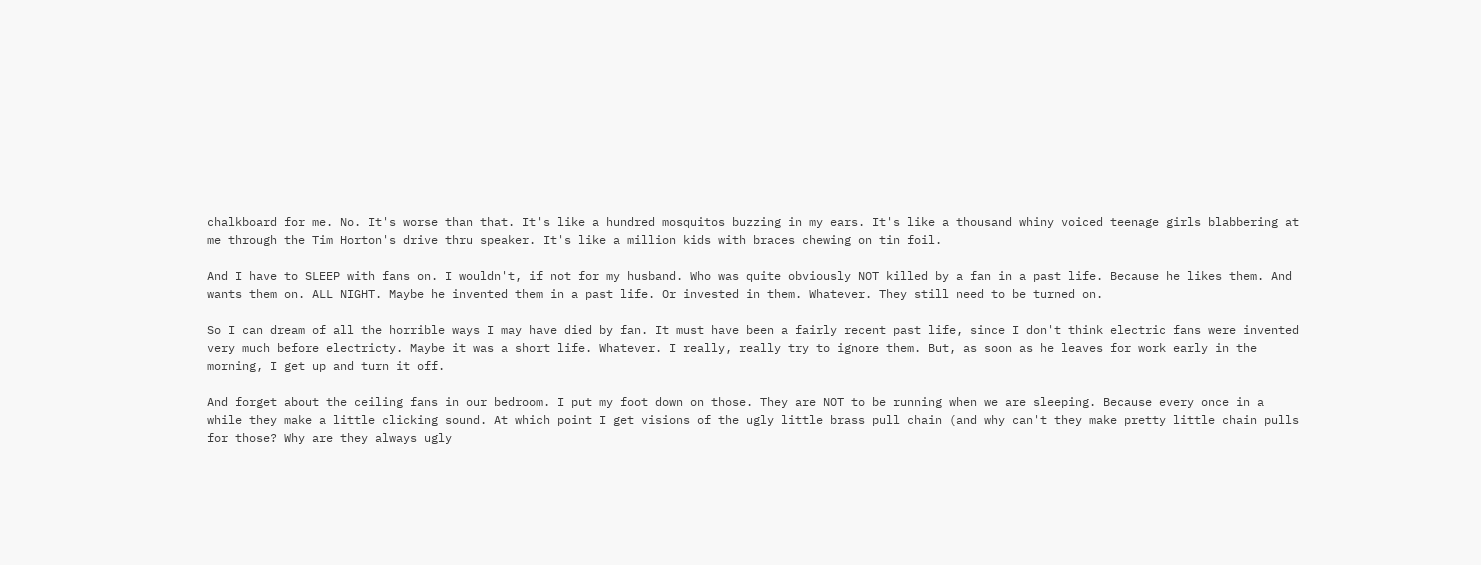chalkboard for me. No. It's worse than that. It's like a hundred mosquitos buzzing in my ears. It's like a thousand whiny voiced teenage girls blabbering at me through the Tim Horton's drive thru speaker. It's like a million kids with braces chewing on tin foil.

And I have to SLEEP with fans on. I wouldn't, if not for my husband. Who was quite obviously NOT killed by a fan in a past life. Because he likes them. And wants them on. ALL NIGHT. Maybe he invented them in a past life. Or invested in them. Whatever. They still need to be turned on.

So I can dream of all the horrible ways I may have died by fan. It must have been a fairly recent past life, since I don't think electric fans were invented very much before electricty. Maybe it was a short life. Whatever. I really, really try to ignore them. But, as soon as he leaves for work early in the morning, I get up and turn it off.

And forget about the ceiling fans in our bedroom. I put my foot down on those. They are NOT to be running when we are sleeping. Because every once in a while they make a little clicking sound. At which point I get visions of the ugly little brass pull chain (and why can't they make pretty little chain pulls for those? Why are they always ugly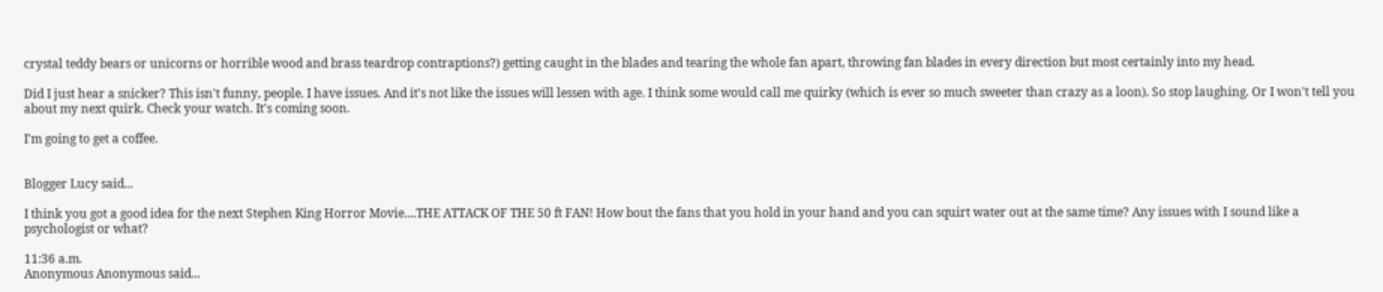crystal teddy bears or unicorns or horrible wood and brass teardrop contraptions?) getting caught in the blades and tearing the whole fan apart, throwing fan blades in every direction but most certainly into my head.

Did I just hear a snicker? This isn't funny, people. I have issues. And it's not like the issues will lessen with age. I think some would call me quirky (which is ever so much sweeter than crazy as a loon). So stop laughing. Or I won't tell you about my next quirk. Check your watch. It's coming soon.

I'm going to get a coffee.


Blogger Lucy said...

I think you got a good idea for the next Stephen King Horror Movie....THE ATTACK OF THE 50 ft FAN! How bout the fans that you hold in your hand and you can squirt water out at the same time? Any issues with I sound like a psychologist or what?

11:36 a.m.
Anonymous Anonymous said...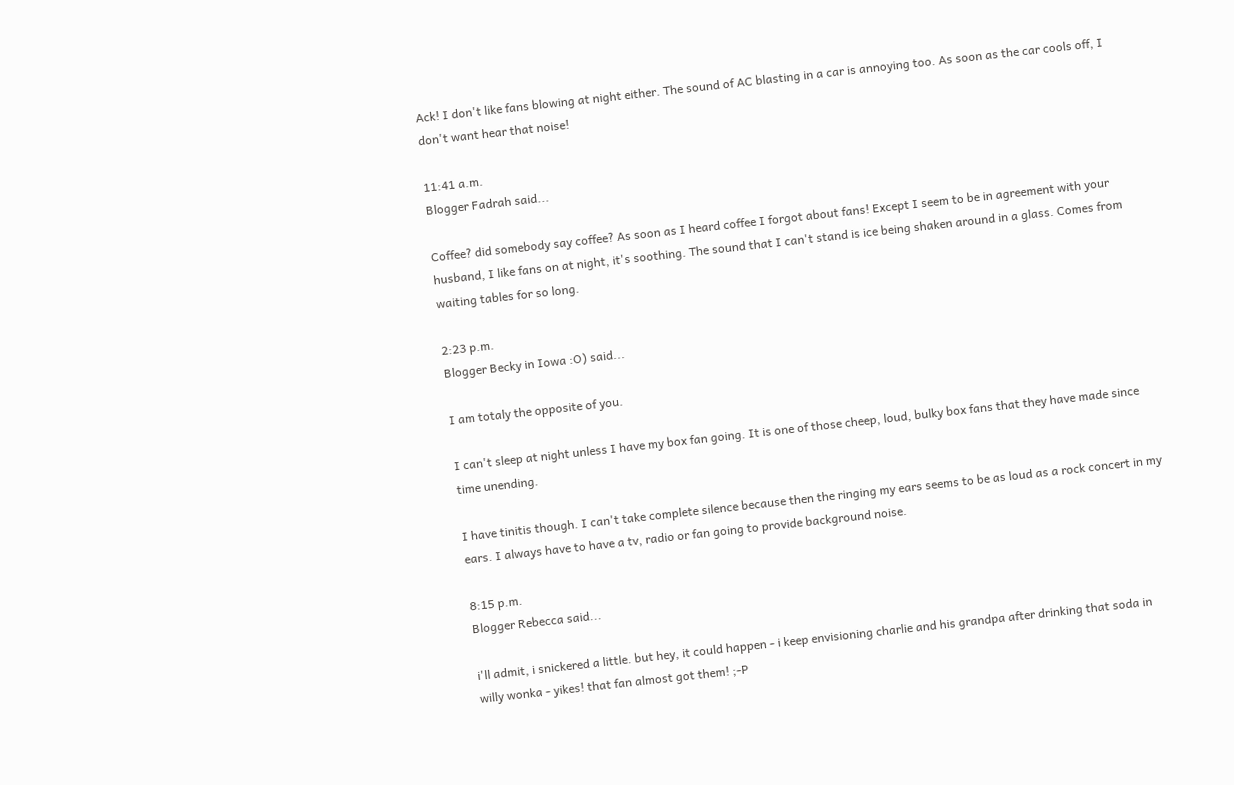Ack! I don't like fans blowing at night either. The sound of AC blasting in a car is annoying too. As soon as the car cools off, I don't want hear that noise!

11:41 a.m.
Blogger Fadrah said...

Coffee? did somebody say coffee? As soon as I heard coffee I forgot about fans! Except I seem to be in agreement with your husband, I like fans on at night, it's soothing. The sound that I can't stand is ice being shaken around in a glass. Comes from waiting tables for so long.

2:23 p.m.
Blogger Becky in Iowa :O) said...

I am totaly the opposite of you.

I can't sleep at night unless I have my box fan going. It is one of those cheep, loud, bulky box fans that they have made since time unending.

I have tinitis though. I can't take complete silence because then the ringing my ears seems to be as loud as a rock concert in my ears. I always have to have a tv, radio or fan going to provide background noise.

8:15 p.m.
Blogger Rebecca said...

i'll admit, i snickered a little. but hey, it could happen - i keep envisioning charlie and his grandpa after drinking that soda in willy wonka - yikes! that fan almost got them! ;-P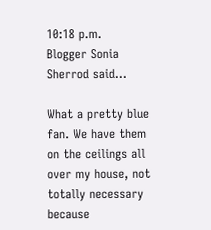10:18 p.m.
Blogger Sonia Sherrod said...

What a pretty blue fan. We have them on the ceilings all over my house, not totally necessary because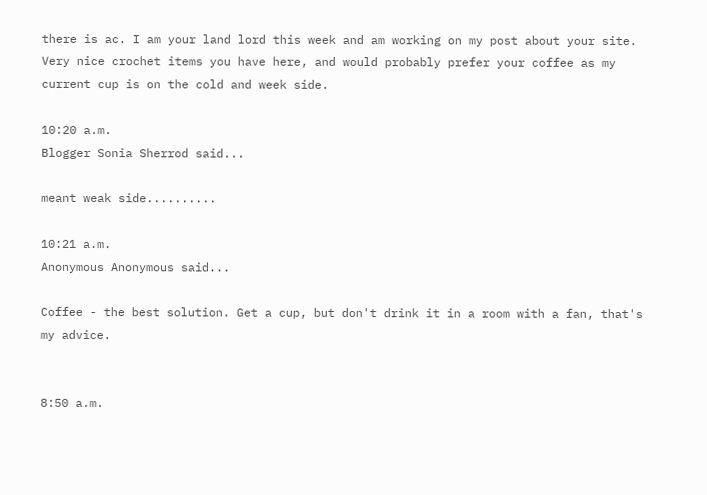there is ac. I am your land lord this week and am working on my post about your site. Very nice crochet items you have here, and would probably prefer your coffee as my current cup is on the cold and week side.

10:20 a.m.
Blogger Sonia Sherrod said...

meant weak side..........

10:21 a.m.
Anonymous Anonymous said...

Coffee - the best solution. Get a cup, but don't drink it in a room with a fan, that's my advice.


8:50 a.m.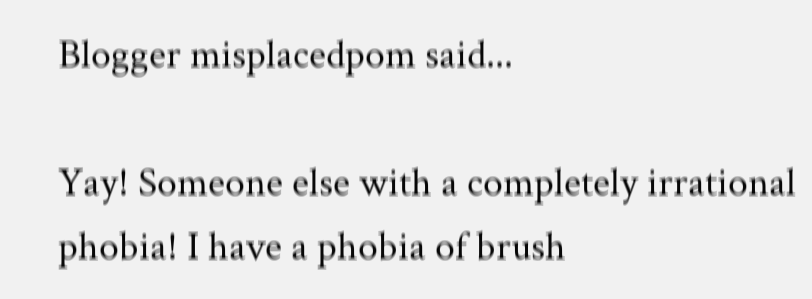Blogger misplacedpom said...

Yay! Someone else with a completely irrational phobia! I have a phobia of brush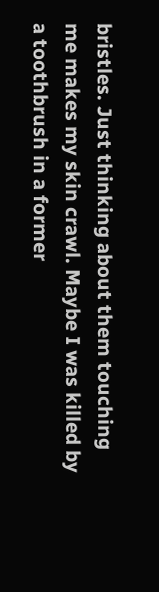bristles. Just thinking about them touching me makes my skin crawl. Maybe I was killed by a toothbrush in a former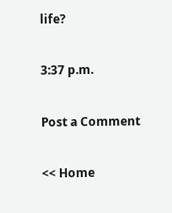life?

3:37 p.m.

Post a Comment

<< Home